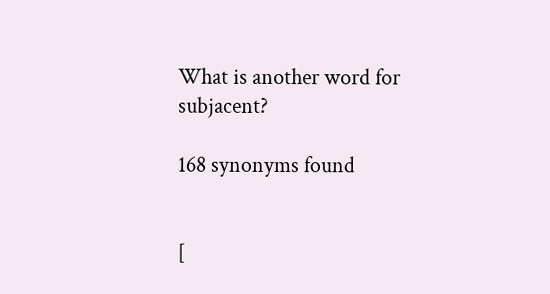What is another word for subjacent?

168 synonyms found


[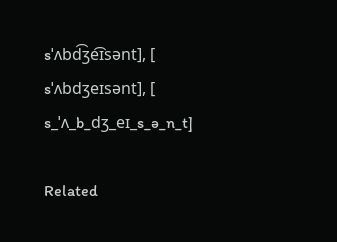sˈʌbd͡ʒe͡ɪsənt], [ sˈʌbdʒeɪsənt], [ s_ˈʌ_b_dʒ_eɪ_s_ə_n_t]

Related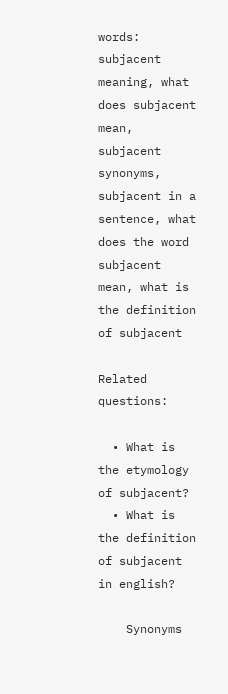words: subjacent meaning, what does subjacent mean, subjacent synonyms, subjacent in a sentence, what does the word subjacent mean, what is the definition of subjacent

Related questions:

  • What is the etymology of subjacent?
  • What is the definition of subjacent in english?

    Synonyms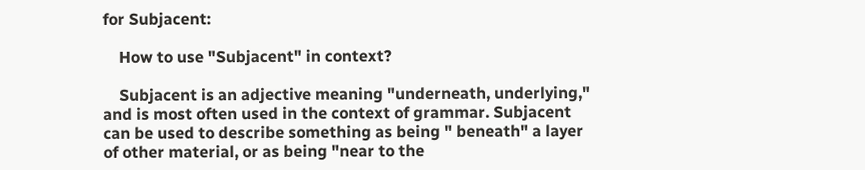for Subjacent:

    How to use "Subjacent" in context?

    Subjacent is an adjective meaning "underneath, underlying," and is most often used in the context of grammar. Subjacent can be used to describe something as being " beneath" a layer of other material, or as being "near to the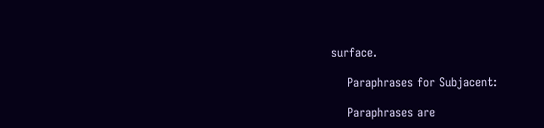surface.

    Paraphrases for Subjacent:

    Paraphrases are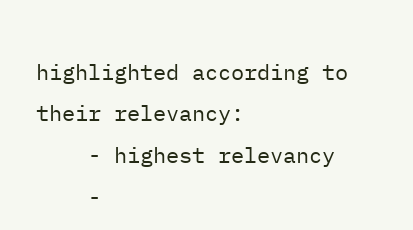highlighted according to their relevancy:
    - highest relevancy
    -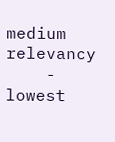medium relevancy
    - lowest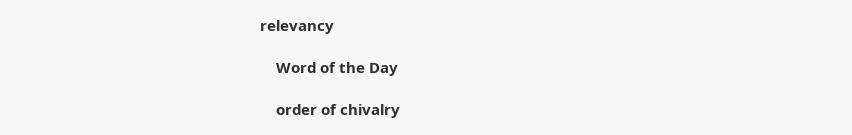relevancy

    Word of the Day

    order of chivalry